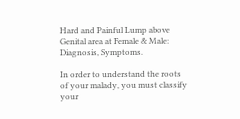Hard and Painful Lump above Genital area at Female & Male: Diagnosis, Symptoms.

In order to understand the roots of your malady, you must classify your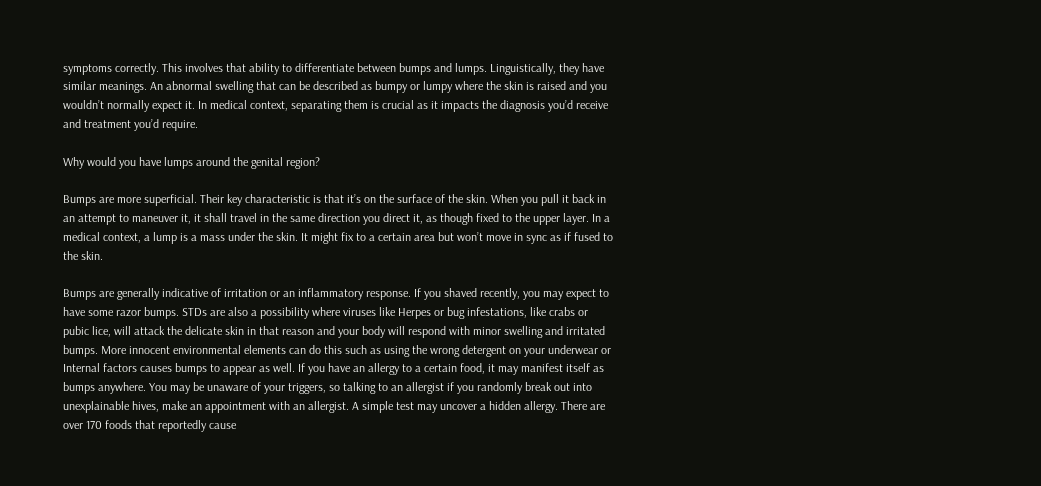symptoms correctly. This involves that ability to differentiate between bumps and lumps. Linguistically, they have similar meanings. An abnormal swelling that can be described as bumpy or lumpy where the skin is raised and you wouldn’t normally expect it. In medical context, separating them is crucial as it impacts the diagnosis you’d receive and treatment you’d require.

Why would you have lumps around the genital region?

Bumps are more superficial. Their key characteristic is that it’s on the surface of the skin. When you pull it back in an attempt to maneuver it, it shall travel in the same direction you direct it, as though fixed to the upper layer. In a medical context, a lump is a mass under the skin. It might fix to a certain area but won’t move in sync as if fused to the skin.

Bumps are generally indicative of irritation or an inflammatory response. If you shaved recently, you may expect to have some razor bumps. STDs are also a possibility where viruses like Herpes or bug infestations, like crabs or pubic lice, will attack the delicate skin in that reason and your body will respond with minor swelling and irritated bumps. More innocent environmental elements can do this such as using the wrong detergent on your underwear or Internal factors causes bumps to appear as well. If you have an allergy to a certain food, it may manifest itself as bumps anywhere. You may be unaware of your triggers, so talking to an allergist if you randomly break out into unexplainable hives, make an appointment with an allergist. A simple test may uncover a hidden allergy. There are over 170 foods that reportedly cause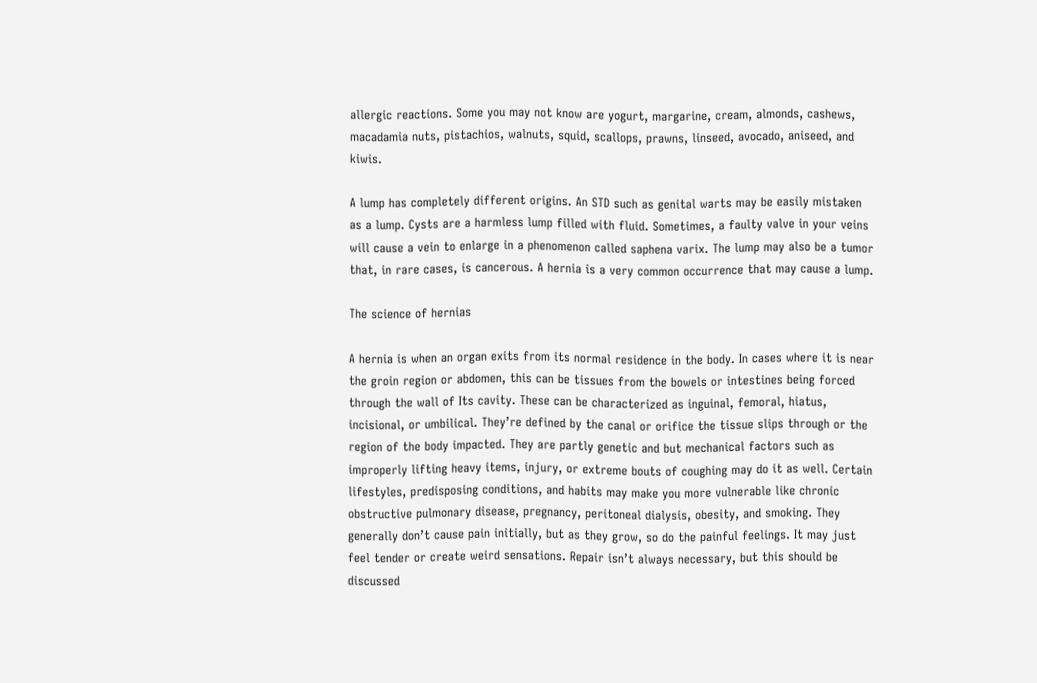allergic reactions. Some you may not know are yogurt, margarine, cream, almonds, cashews, macadamia nuts, pistachios, walnuts, squid, scallops, prawns, linseed, avocado, aniseed, and kiwis.

A lump has completely different origins. An STD such as genital warts may be easily mistaken as a lump. Cysts are a harmless lump filled with fluid. Sometimes, a faulty valve in your veins will cause a vein to enlarge in a phenomenon called saphena varix. The lump may also be a tumor that, in rare cases, is cancerous. A hernia is a very common occurrence that may cause a lump.

The science of hernias

A hernia is when an organ exits from its normal residence in the body. In cases where it is near the groin region or abdomen, this can be tissues from the bowels or intestines being forced through the wall of Its cavity. These can be characterized as inguinal, femoral, hiatus, incisional, or umbilical. They’re defined by the canal or orifice the tissue slips through or the region of the body impacted. They are partly genetic and but mechanical factors such as improperly lifting heavy items, injury, or extreme bouts of coughing may do it as well. Certain lifestyles, predisposing conditions, and habits may make you more vulnerable like chronic obstructive pulmonary disease, pregnancy, peritoneal dialysis, obesity, and smoking. They generally don’t cause pain initially, but as they grow, so do the painful feelings. It may just feel tender or create weird sensations. Repair isn’t always necessary, but this should be discussed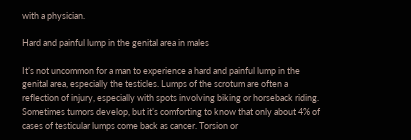with a physician.

Hard and painful lump in the genital area in males

It’s not uncommon for a man to experience a hard and painful lump in the genital area, especially the testicles. Lumps of the scrotum are often a reflection of injury, especially with spots involving biking or horseback riding. Sometimes tumors develop, but it’s comforting to know that only about 4% of cases of testicular lumps come back as cancer. Torsion or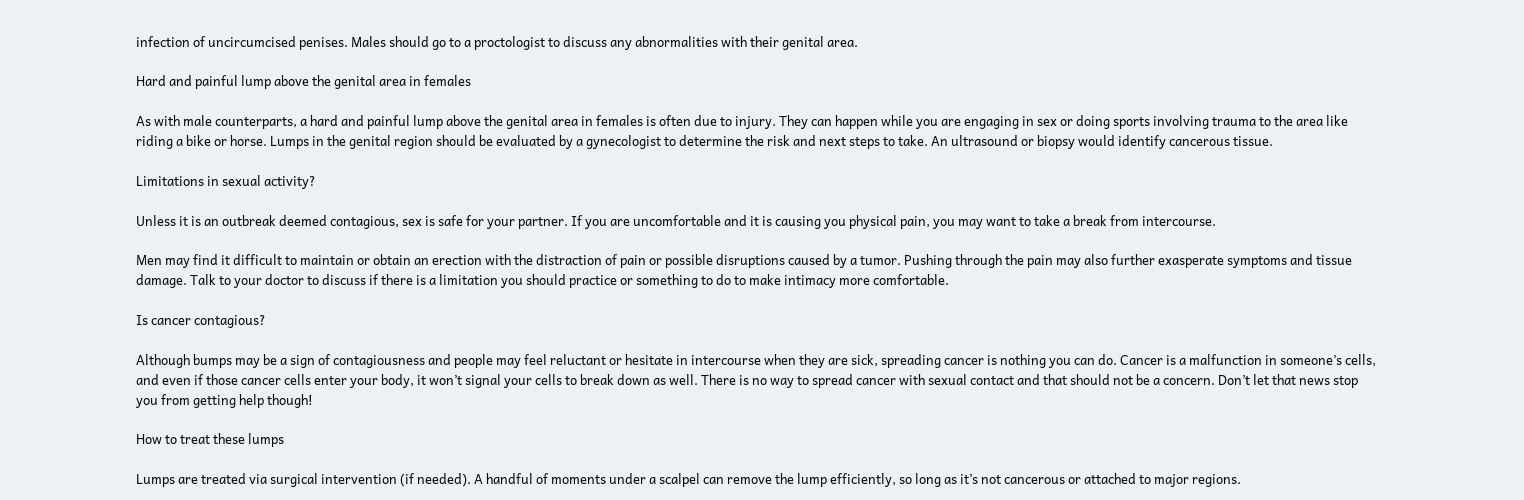infection of uncircumcised penises. Males should go to a proctologist to discuss any abnormalities with their genital area.

Hard and painful lump above the genital area in females

As with male counterparts, a hard and painful lump above the genital area in females is often due to injury. They can happen while you are engaging in sex or doing sports involving trauma to the area like riding a bike or horse. Lumps in the genital region should be evaluated by a gynecologist to determine the risk and next steps to take. An ultrasound or biopsy would identify cancerous tissue.

Limitations in sexual activity?

Unless it is an outbreak deemed contagious, sex is safe for your partner. If you are uncomfortable and it is causing you physical pain, you may want to take a break from intercourse.

Men may find it difficult to maintain or obtain an erection with the distraction of pain or possible disruptions caused by a tumor. Pushing through the pain may also further exasperate symptoms and tissue damage. Talk to your doctor to discuss if there is a limitation you should practice or something to do to make intimacy more comfortable.

Is cancer contagious?

Although bumps may be a sign of contagiousness and people may feel reluctant or hesitate in intercourse when they are sick, spreading cancer is nothing you can do. Cancer is a malfunction in someone’s cells, and even if those cancer cells enter your body, it won’t signal your cells to break down as well. There is no way to spread cancer with sexual contact and that should not be a concern. Don’t let that news stop you from getting help though!

How to treat these lumps

Lumps are treated via surgical intervention (if needed). A handful of moments under a scalpel can remove the lump efficiently, so long as it’s not cancerous or attached to major regions.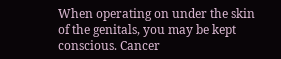When operating on under the skin of the genitals, you may be kept conscious. Cancer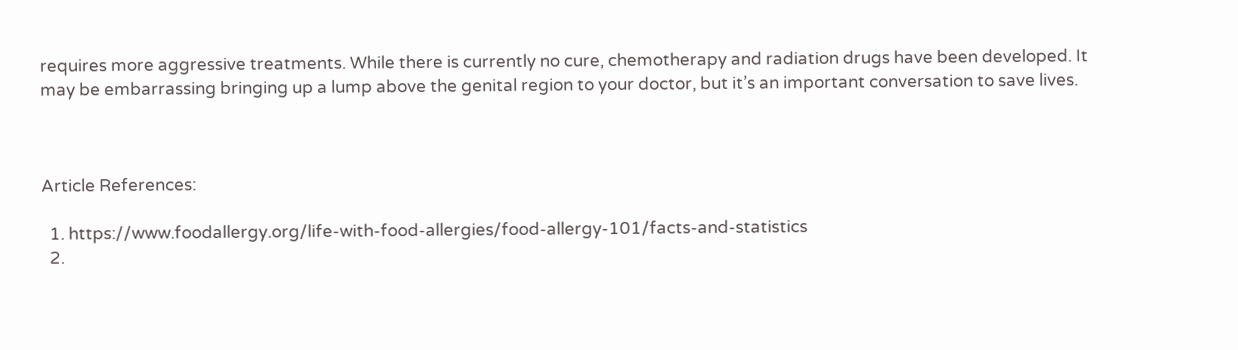requires more aggressive treatments. While there is currently no cure, chemotherapy and radiation drugs have been developed. It may be embarrassing bringing up a lump above the genital region to your doctor, but it’s an important conversation to save lives.



Article References:

  1. https://www.foodallergy.org/life-with-food-allergies/food-allergy-101/facts-and-statistics
  2.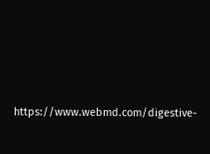https://www.webmd.com/digestive-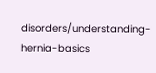disorders/understanding-hernia-basics